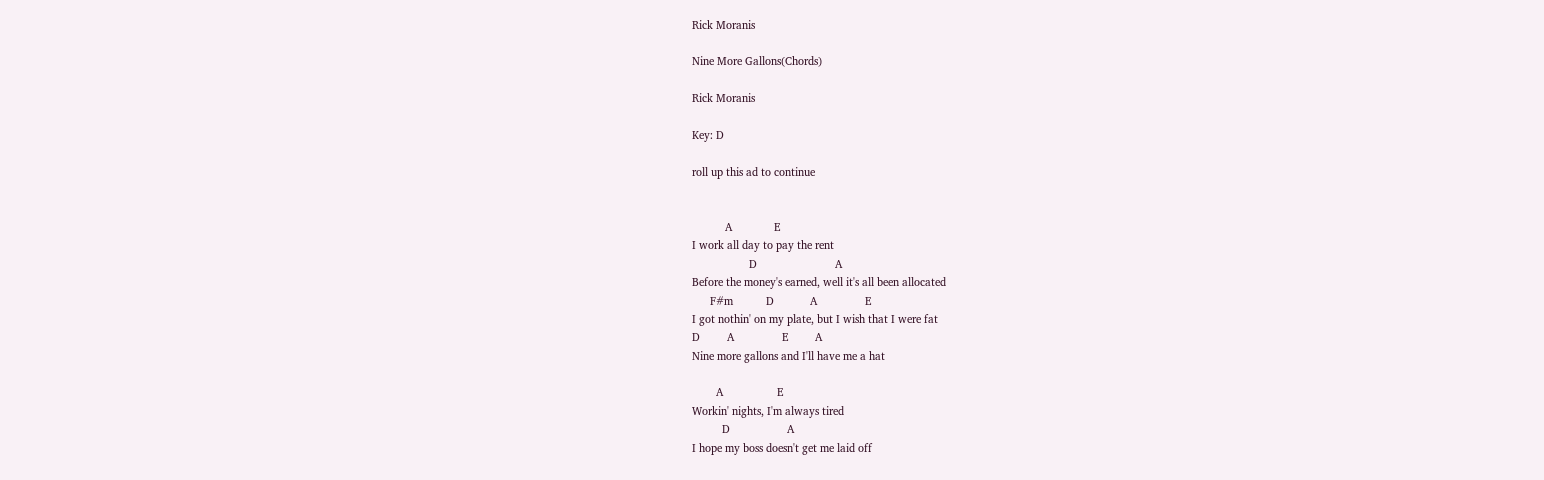Rick Moranis

Nine More Gallons(Chords)

Rick Moranis

Key: D

roll up this ad to continue


           A              E
I work all day to pay the rent
                   D                          A
Before the money's earned, well it's all been allocated
      F#m           D            A                E
I got nothin' on my plate, but I wish that I were fat
D         A                E         A
Nine more gallons and I'll have me a hat

        A                  E
Workin' nights, I'm always tired
          D                   A
I hope my boss doesn't get me laid off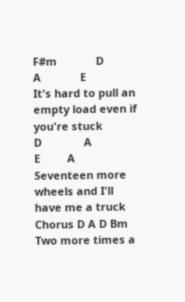F#m             D           A             E
It's hard to pull an empty load even if you're stuck
D              A               E         A
Seventeen more wheels and I'll have me a truck
Chorus D A D Bm Two more times a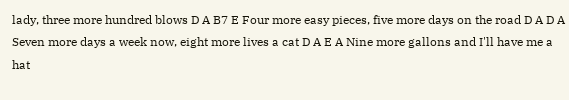lady, three more hundred blows D A B7 E Four more easy pieces, five more days on the road D A D A Seven more days a week now, eight more lives a cat D A E A Nine more gallons and I'll have me a hat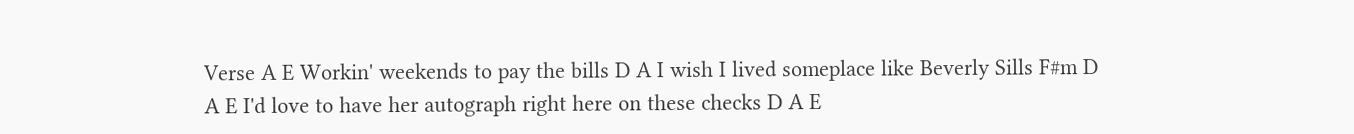Verse A E Workin' weekends to pay the bills D A I wish I lived someplace like Beverly Sills F#m D A E I'd love to have her autograph right here on these checks D A E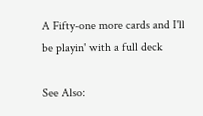A Fifty-one more cards and I'll be playin' with a full deck

See Also: